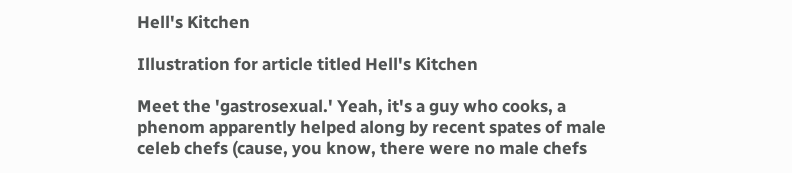Hell's Kitchen

Illustration for article titled Hell's Kitchen

Meet the 'gastrosexual.' Yeah, it's a guy who cooks, a phenom apparently helped along by recent spates of male celeb chefs (cause, you know, there were no male chefs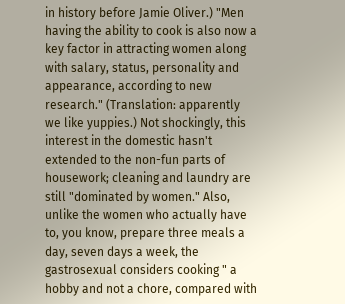in history before Jamie Oliver.) "Men having the ability to cook is also now a key factor in attracting women along with salary, status, personality and appearance, according to new research." (Translation: apparently we like yuppies.) Not shockingly, this interest in the domestic hasn't extended to the non-fun parts of housework; cleaning and laundry are still "dominated by women." Also, unlike the women who actually have to, you know, prepare three meals a day, seven days a week, the gastrosexual considers cooking " a hobby and not a chore, compared with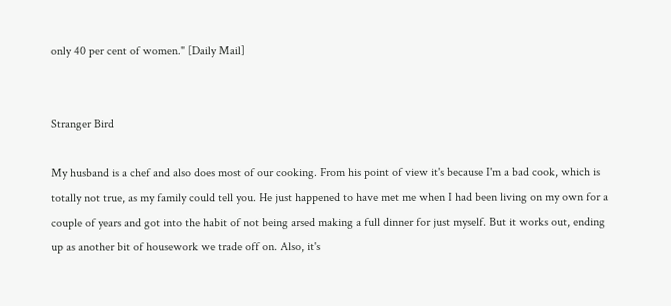only 40 per cent of women." [Daily Mail]


Stranger Bird

My husband is a chef and also does most of our cooking. From his point of view it's because I'm a bad cook, which is totally not true, as my family could tell you. He just happened to have met me when I had been living on my own for a couple of years and got into the habit of not being arsed making a full dinner for just myself. But it works out, ending up as another bit of housework we trade off on. Also, it's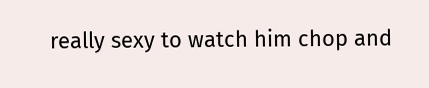really sexy to watch him chop and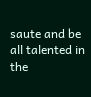saute and be all talented in the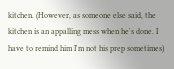kitchen. (However, as someone else said, the kitchen is an appalling mess when he's done. I have to remind him I'm not his prep sometimes)